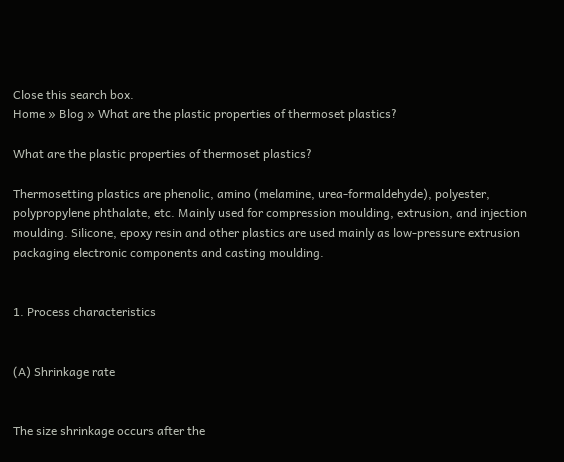Close this search box.
Home » Blog » What are the plastic properties of thermoset plastics?

What are the plastic properties of thermoset plastics?

Thermosetting plastics are phenolic, amino (melamine, urea-formaldehyde), polyester, polypropylene phthalate, etc. Mainly used for compression moulding, extrusion, and injection moulding. Silicone, epoxy resin and other plastics are used mainly as low-pressure extrusion packaging electronic components and casting moulding.


1. Process characteristics


(A) Shrinkage rate


The size shrinkage occurs after the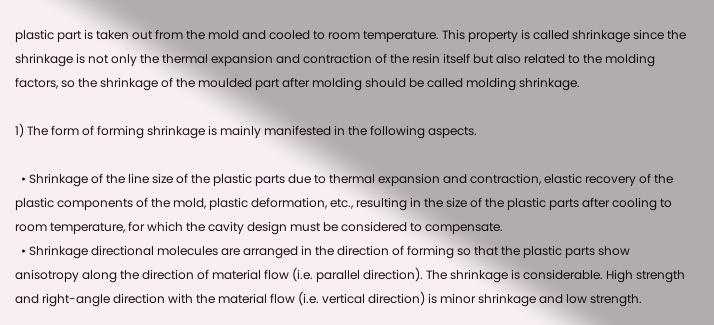plastic part is taken out from the mold and cooled to room temperature. This property is called shrinkage since the shrinkage is not only the thermal expansion and contraction of the resin itself but also related to the molding factors, so the shrinkage of the moulded part after molding should be called molding shrinkage.

1) The form of forming shrinkage is mainly manifested in the following aspects.

  • Shrinkage of the line size of the plastic parts due to thermal expansion and contraction, elastic recovery of the plastic components of the mold, plastic deformation, etc., resulting in the size of the plastic parts after cooling to room temperature, for which the cavity design must be considered to compensate.
  • Shrinkage directional molecules are arranged in the direction of forming so that the plastic parts show anisotropy along the direction of material flow (i.e. parallel direction). The shrinkage is considerable. High strength and right-angle direction with the material flow (i.e. vertical direction) is minor shrinkage and low strength.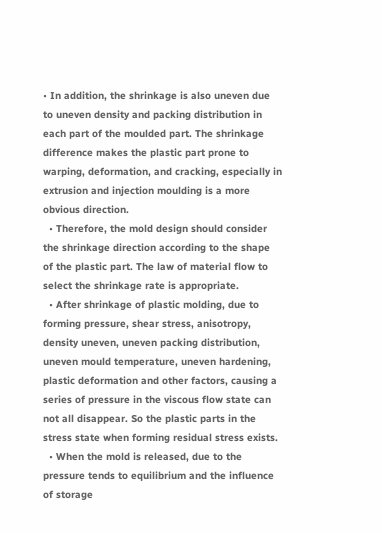• In addition, the shrinkage is also uneven due to uneven density and packing distribution in each part of the moulded part. The shrinkage difference makes the plastic part prone to warping, deformation, and cracking, especially in extrusion and injection moulding is a more obvious direction.
  • Therefore, the mold design should consider the shrinkage direction according to the shape of the plastic part. The law of material flow to select the shrinkage rate is appropriate.
  • After shrinkage of plastic molding, due to forming pressure, shear stress, anisotropy, density uneven, uneven packing distribution, uneven mould temperature, uneven hardening, plastic deformation and other factors, causing a series of pressure in the viscous flow state can not all disappear. So the plastic parts in the stress state when forming residual stress exists.
  • When the mold is released, due to the pressure tends to equilibrium and the influence of storage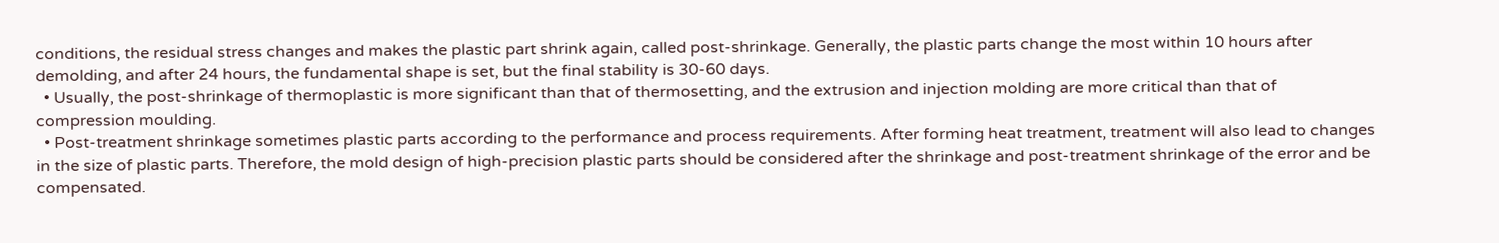conditions, the residual stress changes and makes the plastic part shrink again, called post-shrinkage. Generally, the plastic parts change the most within 10 hours after demolding, and after 24 hours, the fundamental shape is set, but the final stability is 30-60 days.
  • Usually, the post-shrinkage of thermoplastic is more significant than that of thermosetting, and the extrusion and injection molding are more critical than that of compression moulding.
  • Post-treatment shrinkage sometimes plastic parts according to the performance and process requirements. After forming heat treatment, treatment will also lead to changes in the size of plastic parts. Therefore, the mold design of high-precision plastic parts should be considered after the shrinkage and post-treatment shrinkage of the error and be compensated.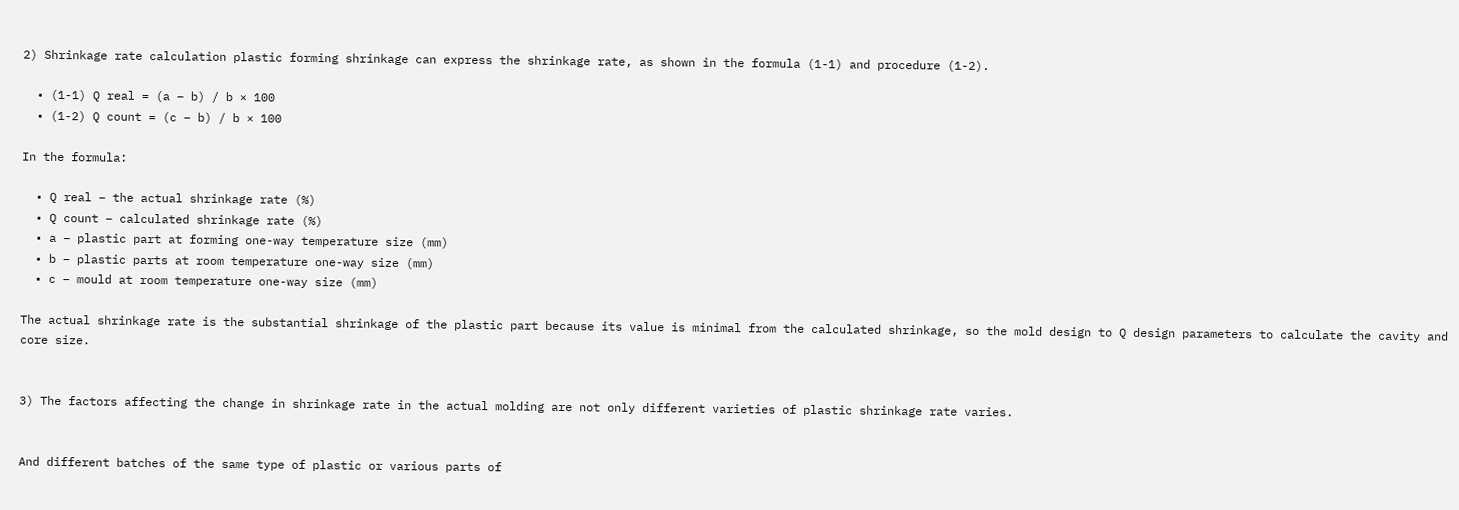2) Shrinkage rate calculation plastic forming shrinkage can express the shrinkage rate, as shown in the formula (1-1) and procedure (1-2).

  • (1-1) Q real = (a – b) / b × 100
  • (1-2) Q count = (c – b) / b × 100

In the formula:

  • Q real – the actual shrinkage rate (%)
  • Q count – calculated shrinkage rate (%)
  • a – plastic part at forming one-way temperature size (mm)
  • b – plastic parts at room temperature one-way size (mm)
  • c – mould at room temperature one-way size (mm)

The actual shrinkage rate is the substantial shrinkage of the plastic part because its value is minimal from the calculated shrinkage, so the mold design to Q design parameters to calculate the cavity and core size.


3) The factors affecting the change in shrinkage rate in the actual molding are not only different varieties of plastic shrinkage rate varies.


And different batches of the same type of plastic or various parts of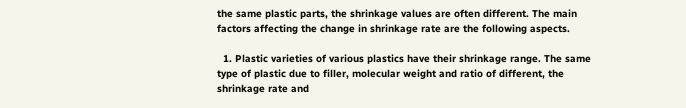the same plastic parts, the shrinkage values are often different. The main factors affecting the change in shrinkage rate are the following aspects.

  1. Plastic varieties of various plastics have their shrinkage range. The same type of plastic due to filler, molecular weight and ratio of different, the shrinkage rate and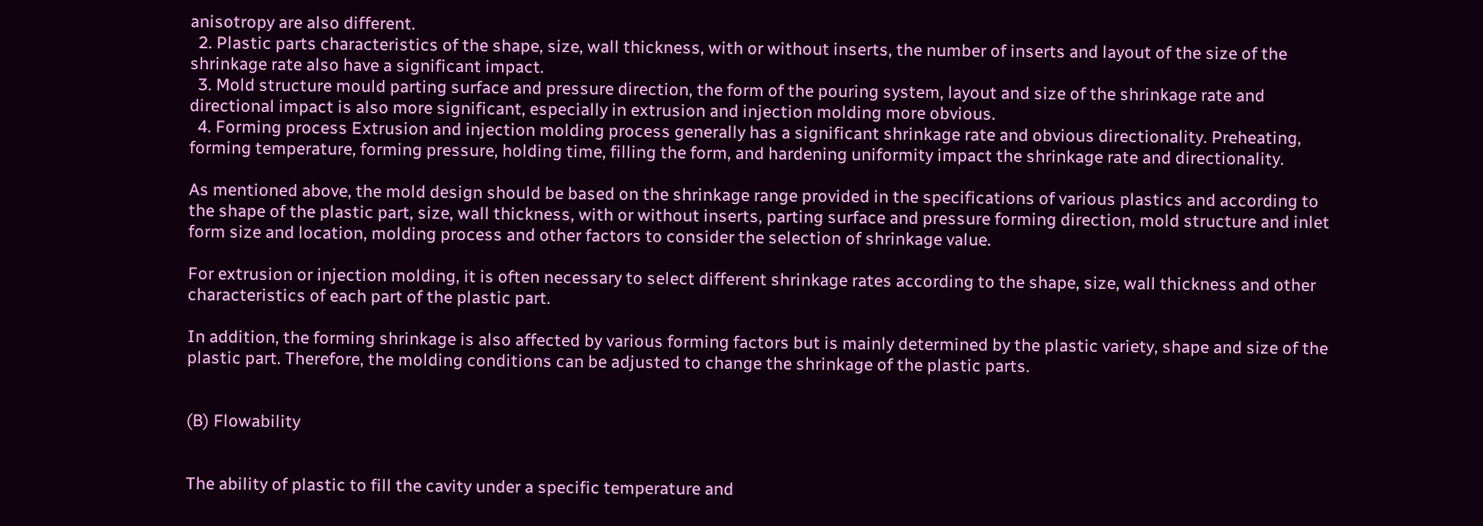anisotropy are also different.
  2. Plastic parts characteristics of the shape, size, wall thickness, with or without inserts, the number of inserts and layout of the size of the shrinkage rate also have a significant impact.
  3. Mold structure mould parting surface and pressure direction, the form of the pouring system, layout and size of the shrinkage rate and directional impact is also more significant, especially in extrusion and injection molding more obvious.
  4. Forming process Extrusion and injection molding process generally has a significant shrinkage rate and obvious directionality. Preheating, forming temperature, forming pressure, holding time, filling the form, and hardening uniformity impact the shrinkage rate and directionality.

As mentioned above, the mold design should be based on the shrinkage range provided in the specifications of various plastics and according to the shape of the plastic part, size, wall thickness, with or without inserts, parting surface and pressure forming direction, mold structure and inlet form size and location, molding process and other factors to consider the selection of shrinkage value.

For extrusion or injection molding, it is often necessary to select different shrinkage rates according to the shape, size, wall thickness and other characteristics of each part of the plastic part.

In addition, the forming shrinkage is also affected by various forming factors but is mainly determined by the plastic variety, shape and size of the plastic part. Therefore, the molding conditions can be adjusted to change the shrinkage of the plastic parts.


(B) Flowability


The ability of plastic to fill the cavity under a specific temperature and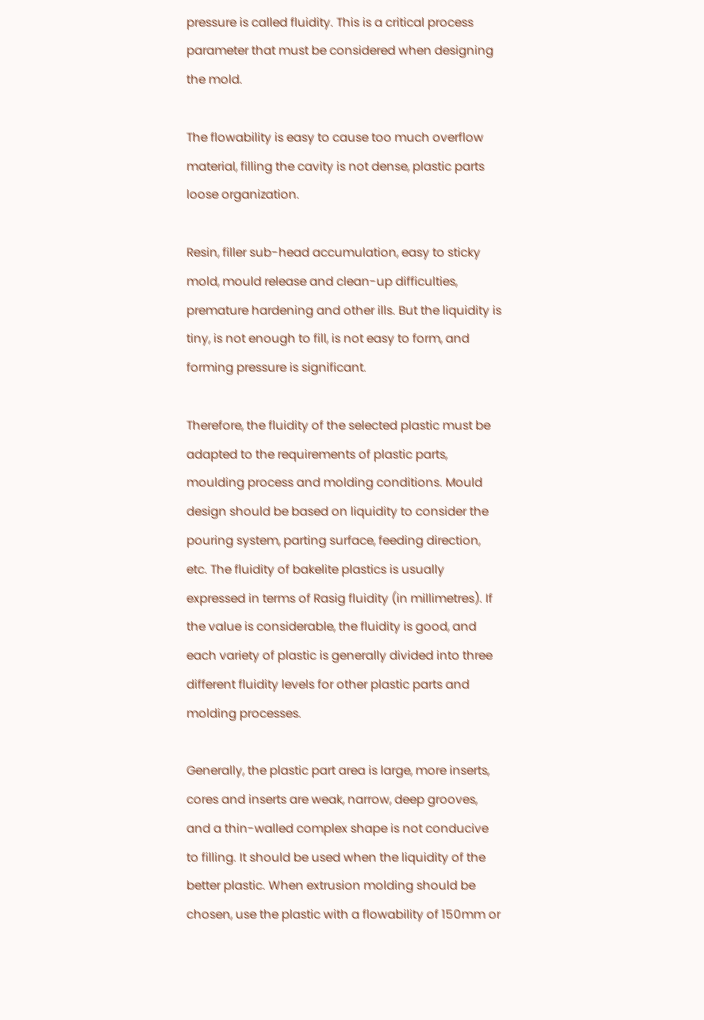pressure is called fluidity. This is a critical process parameter that must be considered when designing the mold.

The flowability is easy to cause too much overflow material, filling the cavity is not dense, plastic parts loose organization.

Resin, filler sub-head accumulation, easy to sticky mold, mould release and clean-up difficulties, premature hardening and other ills. But the liquidity is tiny, is not enough to fill, is not easy to form, and forming pressure is significant.

Therefore, the fluidity of the selected plastic must be adapted to the requirements of plastic parts, moulding process and molding conditions. Mould design should be based on liquidity to consider the pouring system, parting surface, feeding direction, etc. The fluidity of bakelite plastics is usually expressed in terms of Rasig fluidity (in millimetres). If the value is considerable, the fluidity is good, and each variety of plastic is generally divided into three different fluidity levels for other plastic parts and molding processes.

Generally, the plastic part area is large, more inserts, cores and inserts are weak, narrow, deep grooves, and a thin-walled complex shape is not conducive to filling. It should be used when the liquidity of the better plastic. When extrusion molding should be chosen, use the plastic with a flowability of 150mm or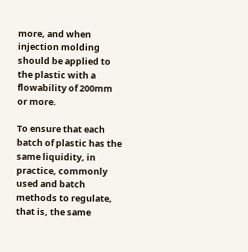more, and when injection molding should be applied to the plastic with a flowability of 200mm or more.

To ensure that each batch of plastic has the same liquidity, in practice, commonly used and batch methods to regulate, that is, the same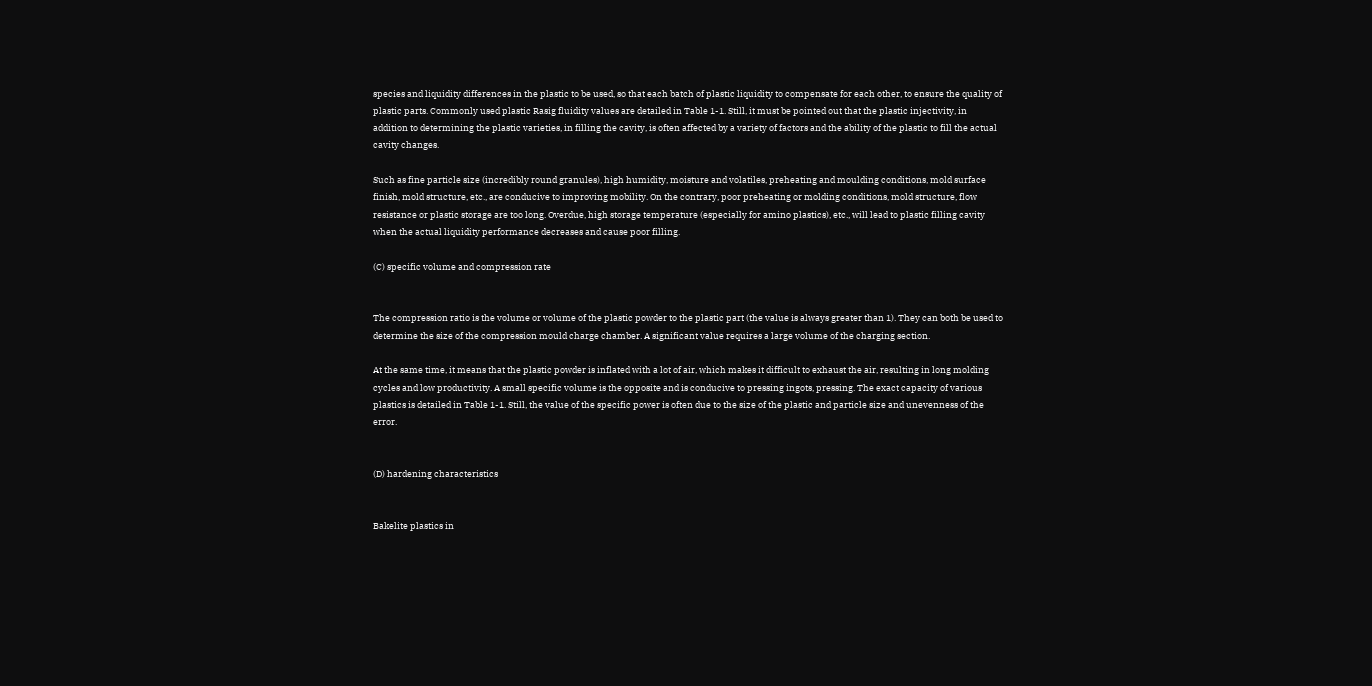species and liquidity differences in the plastic to be used, so that each batch of plastic liquidity to compensate for each other, to ensure the quality of plastic parts. Commonly used plastic Rasig fluidity values are detailed in Table 1-1. Still, it must be pointed out that the plastic injectivity, in addition to determining the plastic varieties, in filling the cavity, is often affected by a variety of factors and the ability of the plastic to fill the actual cavity changes.

Such as fine particle size (incredibly round granules), high humidity, moisture and volatiles, preheating and moulding conditions, mold surface finish, mold structure, etc., are conducive to improving mobility. On the contrary, poor preheating or molding conditions, mold structure, flow resistance or plastic storage are too long. Overdue, high storage temperature (especially for amino plastics), etc., will lead to plastic filling cavity when the actual liquidity performance decreases and cause poor filling.

(C) specific volume and compression rate


The compression ratio is the volume or volume of the plastic powder to the plastic part (the value is always greater than 1). They can both be used to determine the size of the compression mould charge chamber. A significant value requires a large volume of the charging section.

At the same time, it means that the plastic powder is inflated with a lot of air, which makes it difficult to exhaust the air, resulting in long molding cycles and low productivity. A small specific volume is the opposite and is conducive to pressing ingots, pressing. The exact capacity of various plastics is detailed in Table 1-1. Still, the value of the specific power is often due to the size of the plastic and particle size and unevenness of the error.


(D) hardening characteristics


Bakelite plastics in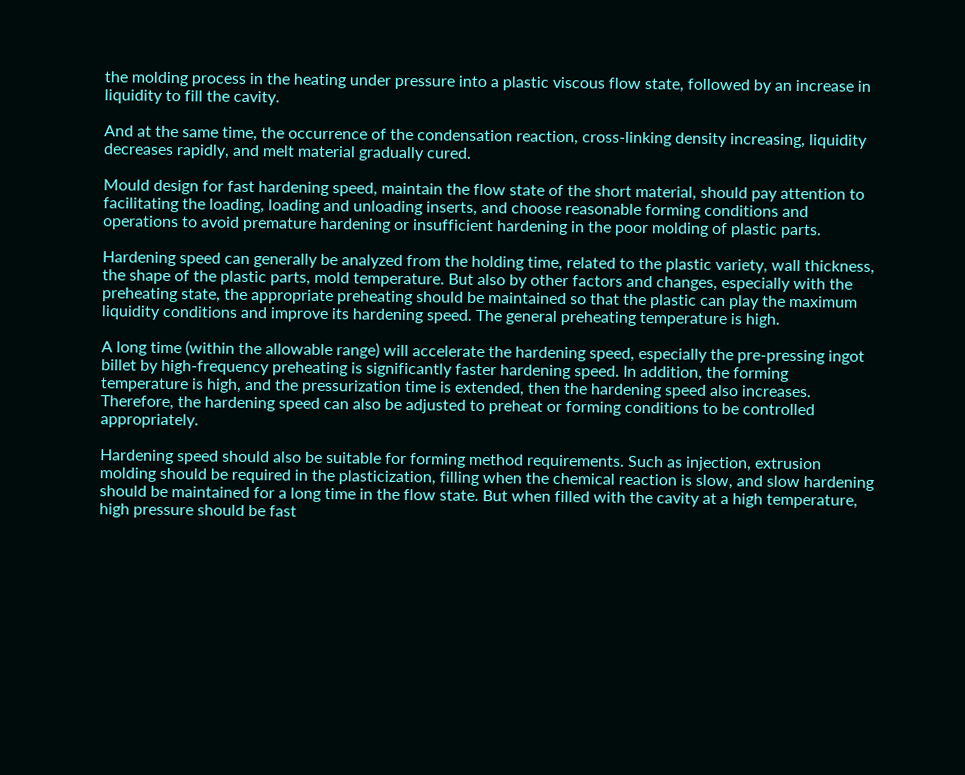the molding process in the heating under pressure into a plastic viscous flow state, followed by an increase in liquidity to fill the cavity.

And at the same time, the occurrence of the condensation reaction, cross-linking density increasing, liquidity decreases rapidly, and melt material gradually cured.

Mould design for fast hardening speed, maintain the flow state of the short material, should pay attention to facilitating the loading, loading and unloading inserts, and choose reasonable forming conditions and operations to avoid premature hardening or insufficient hardening in the poor molding of plastic parts.

Hardening speed can generally be analyzed from the holding time, related to the plastic variety, wall thickness, the shape of the plastic parts, mold temperature. But also by other factors and changes, especially with the preheating state, the appropriate preheating should be maintained so that the plastic can play the maximum liquidity conditions and improve its hardening speed. The general preheating temperature is high.

A long time (within the allowable range) will accelerate the hardening speed, especially the pre-pressing ingot billet by high-frequency preheating is significantly faster hardening speed. In addition, the forming temperature is high, and the pressurization time is extended, then the hardening speed also increases. Therefore, the hardening speed can also be adjusted to preheat or forming conditions to be controlled appropriately.

Hardening speed should also be suitable for forming method requirements. Such as injection, extrusion molding should be required in the plasticization, filling when the chemical reaction is slow, and slow hardening should be maintained for a long time in the flow state. But when filled with the cavity at a high temperature, high pressure should be fast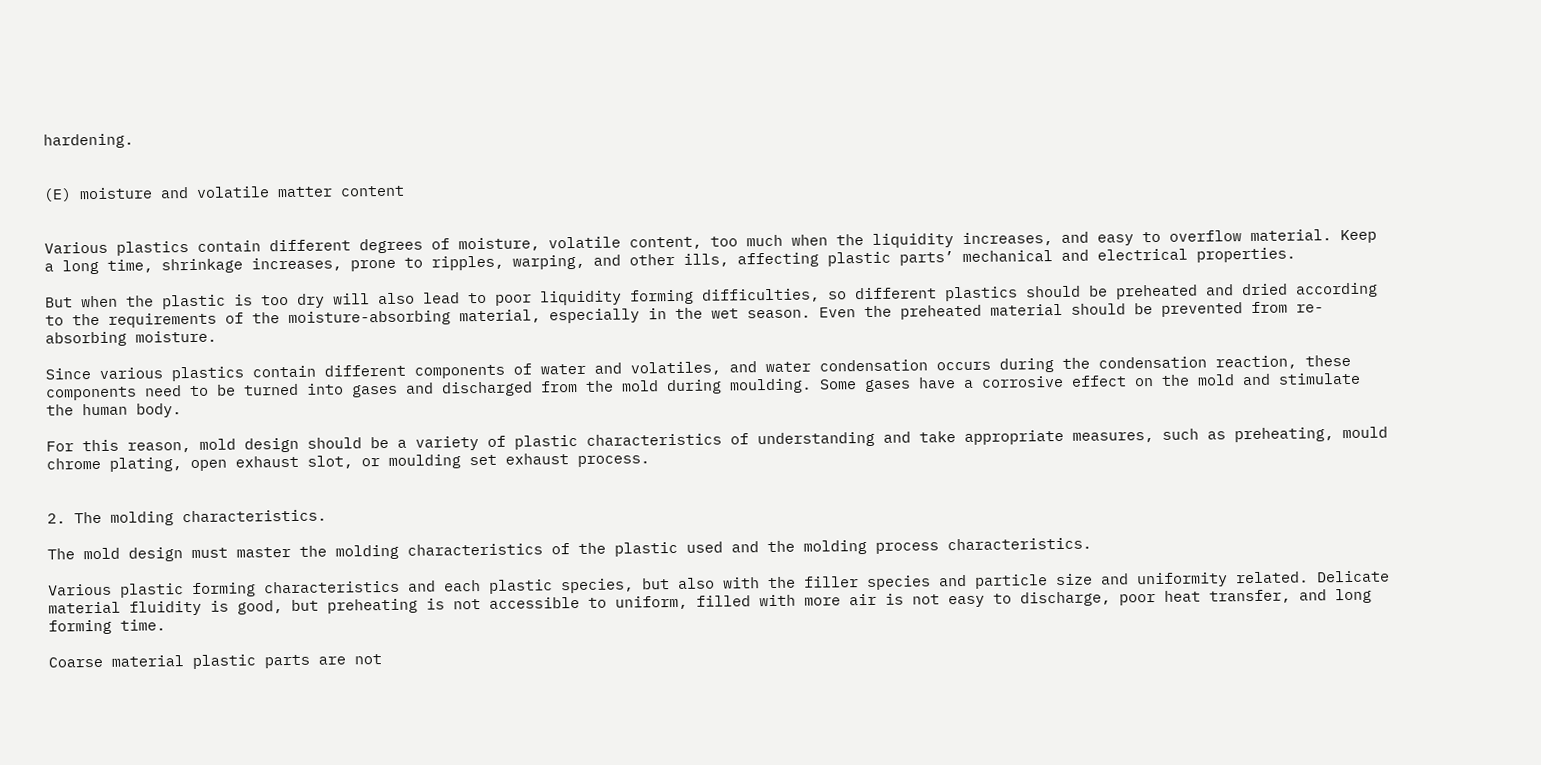hardening.


(E) moisture and volatile matter content


Various plastics contain different degrees of moisture, volatile content, too much when the liquidity increases, and easy to overflow material. Keep a long time, shrinkage increases, prone to ripples, warping, and other ills, affecting plastic parts’ mechanical and electrical properties.

But when the plastic is too dry will also lead to poor liquidity forming difficulties, so different plastics should be preheated and dried according to the requirements of the moisture-absorbing material, especially in the wet season. Even the preheated material should be prevented from re-absorbing moisture.

Since various plastics contain different components of water and volatiles, and water condensation occurs during the condensation reaction, these components need to be turned into gases and discharged from the mold during moulding. Some gases have a corrosive effect on the mold and stimulate the human body.

For this reason, mold design should be a variety of plastic characteristics of understanding and take appropriate measures, such as preheating, mould chrome plating, open exhaust slot, or moulding set exhaust process.


2. The molding characteristics.

The mold design must master the molding characteristics of the plastic used and the molding process characteristics.

Various plastic forming characteristics and each plastic species, but also with the filler species and particle size and uniformity related. Delicate material fluidity is good, but preheating is not accessible to uniform, filled with more air is not easy to discharge, poor heat transfer, and long forming time.

Coarse material plastic parts are not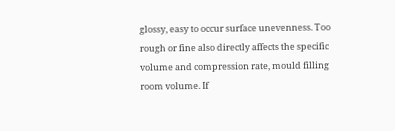glossy, easy to occur surface unevenness. Too rough or fine also directly affects the specific volume and compression rate, mould filling room volume. If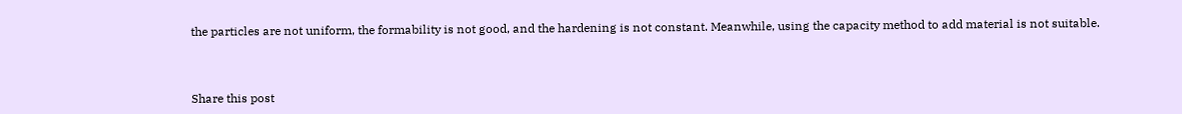the particles are not uniform, the formability is not good, and the hardening is not constant. Meanwhile, using the capacity method to add material is not suitable.



Share this post